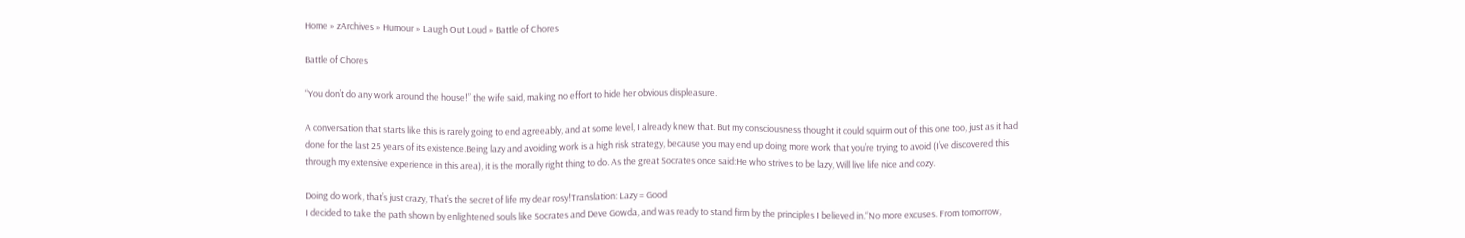Home » zArchives » Humour » Laugh Out Loud » Battle of Chores

Battle of Chores

“You don’t do any work around the house!” the wife said, making no effort to hide her obvious displeasure.

A conversation that starts like this is rarely going to end agreeably, and at some level, I already knew that. But my consciousness thought it could squirm out of this one too, just as it had done for the last 25 years of its existence.Being lazy and avoiding work is a high risk strategy, because you may end up doing more work that you’re trying to avoid (I’ve discovered this through my extensive experience in this area), it is the morally right thing to do. As the great Socrates once said:He who strives to be lazy, Will live life nice and cozy.

Doing do work, that’s just crazy, That’s the secret of life my dear rosy!Translation: Lazy = Good
I decided to take the path shown by enlightened souls like Socrates and Deve Gowda, and was ready to stand firm by the principles I believed in.“No more excuses. From tomorrow,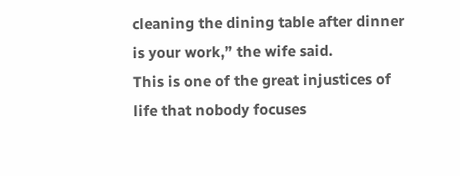cleaning the dining table after dinner is your work,” the wife said.
This is one of the great injustices of life that nobody focuses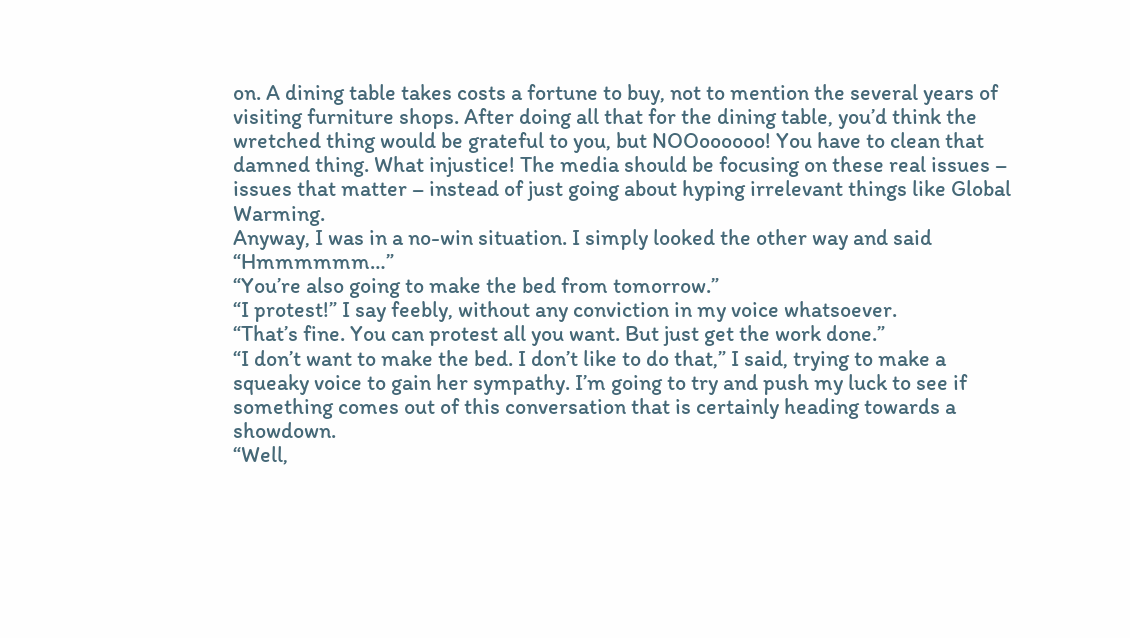on. A dining table takes costs a fortune to buy, not to mention the several years of visiting furniture shops. After doing all that for the dining table, you’d think the wretched thing would be grateful to you, but NOOoooooo! You have to clean that damned thing. What injustice! The media should be focusing on these real issues – issues that matter – instead of just going about hyping irrelevant things like Global Warming.
Anyway, I was in a no-win situation. I simply looked the other way and said “Hmmmmmm…”
“You’re also going to make the bed from tomorrow.”
“I protest!” I say feebly, without any conviction in my voice whatsoever.
“That’s fine. You can protest all you want. But just get the work done.”
“I don’t want to make the bed. I don’t like to do that,” I said, trying to make a squeaky voice to gain her sympathy. I’m going to try and push my luck to see if something comes out of this conversation that is certainly heading towards a showdown.
“Well,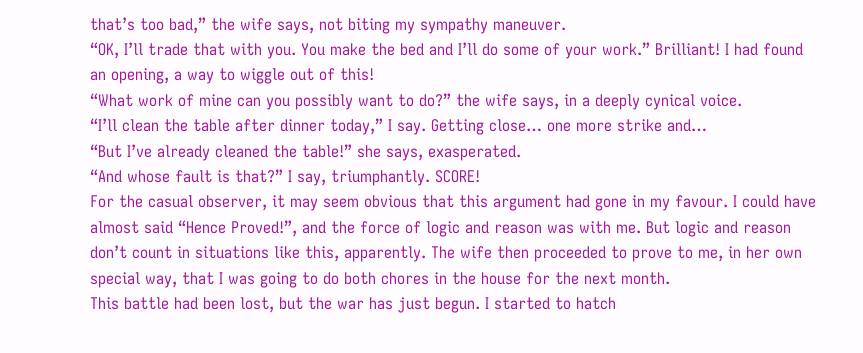that’s too bad,” the wife says, not biting my sympathy maneuver.
“OK, I’ll trade that with you. You make the bed and I’ll do some of your work.” Brilliant! I had found an opening, a way to wiggle out of this!
“What work of mine can you possibly want to do?” the wife says, in a deeply cynical voice.
“I’ll clean the table after dinner today,” I say. Getting close… one more strike and…
“But I’ve already cleaned the table!” she says, exasperated.
“And whose fault is that?” I say, triumphantly. SCORE!
For the casual observer, it may seem obvious that this argument had gone in my favour. I could have almost said “Hence Proved!”, and the force of logic and reason was with me. But logic and reason don’t count in situations like this, apparently. The wife then proceeded to prove to me, in her own special way, that I was going to do both chores in the house for the next month.
This battle had been lost, but the war has just begun. I started to hatch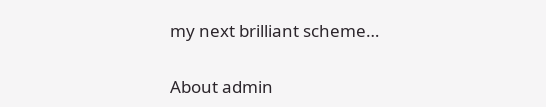my next brilliant scheme…


About admin